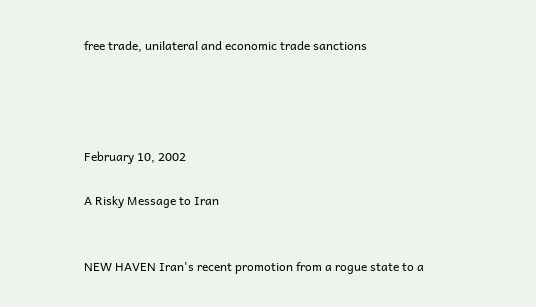free trade, unilateral and economic trade sanctions




February 10, 2002

A Risky Message to Iran


NEW HAVEN Iran's recent promotion from a rogue state to a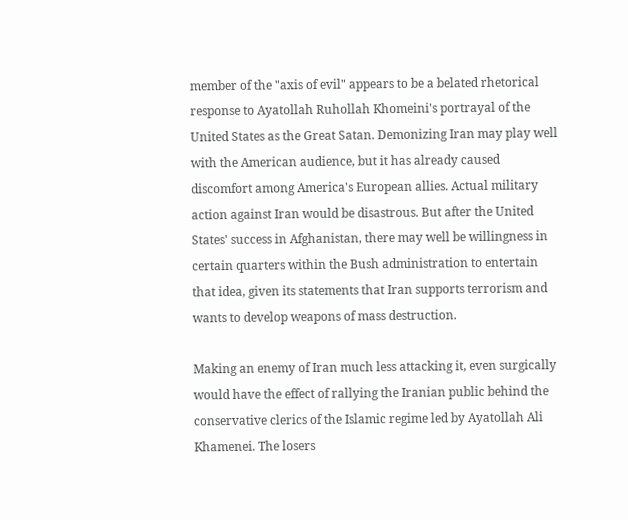member of the "axis of evil" appears to be a belated rhetorical response to Ayatollah Ruhollah Khomeini's portrayal of the United States as the Great Satan. Demonizing Iran may play well with the American audience, but it has already caused discomfort among America's European allies. Actual military action against Iran would be disastrous. But after the United States' success in Afghanistan, there may well be willingness in certain quarters within the Bush administration to entertain that idea, given its statements that Iran supports terrorism and wants to develop weapons of mass destruction.

Making an enemy of Iran much less attacking it, even surgically would have the effect of rallying the Iranian public behind the conservative clerics of the Islamic regime led by Ayatollah Ali Khamenei. The losers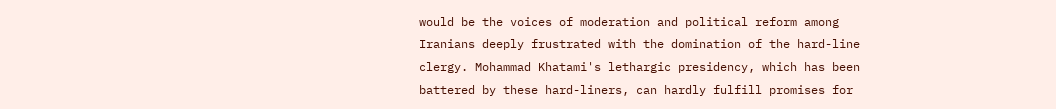would be the voices of moderation and political reform among Iranians deeply frustrated with the domination of the hard-line clergy. Mohammad Khatami's lethargic presidency, which has been battered by these hard-liners, can hardly fulfill promises for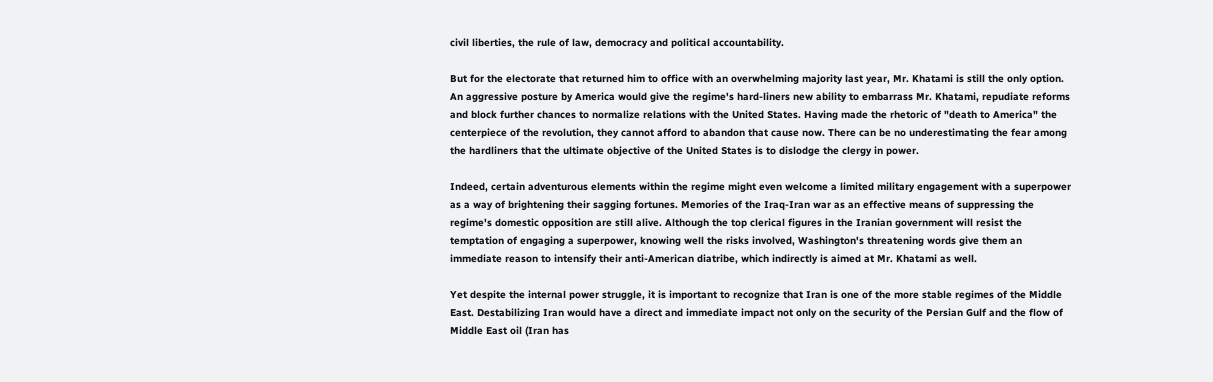civil liberties, the rule of law, democracy and political accountability.

But for the electorate that returned him to office with an overwhelming majority last year, Mr. Khatami is still the only option. An aggressive posture by America would give the regime's hard-liners new ability to embarrass Mr. Khatami, repudiate reforms and block further chances to normalize relations with the United States. Having made the rhetoric of "death to America" the centerpiece of the revolution, they cannot afford to abandon that cause now. There can be no underestimating the fear among the hardliners that the ultimate objective of the United States is to dislodge the clergy in power.

Indeed, certain adventurous elements within the regime might even welcome a limited military engagement with a superpower as a way of brightening their sagging fortunes. Memories of the Iraq-Iran war as an effective means of suppressing the regime's domestic opposition are still alive. Although the top clerical figures in the Iranian government will resist the temptation of engaging a superpower, knowing well the risks involved, Washington's threatening words give them an immediate reason to intensify their anti-American diatribe, which indirectly is aimed at Mr. Khatami as well.

Yet despite the internal power struggle, it is important to recognize that Iran is one of the more stable regimes of the Middle East. Destabilizing Iran would have a direct and immediate impact not only on the security of the Persian Gulf and the flow of Middle East oil (Iran has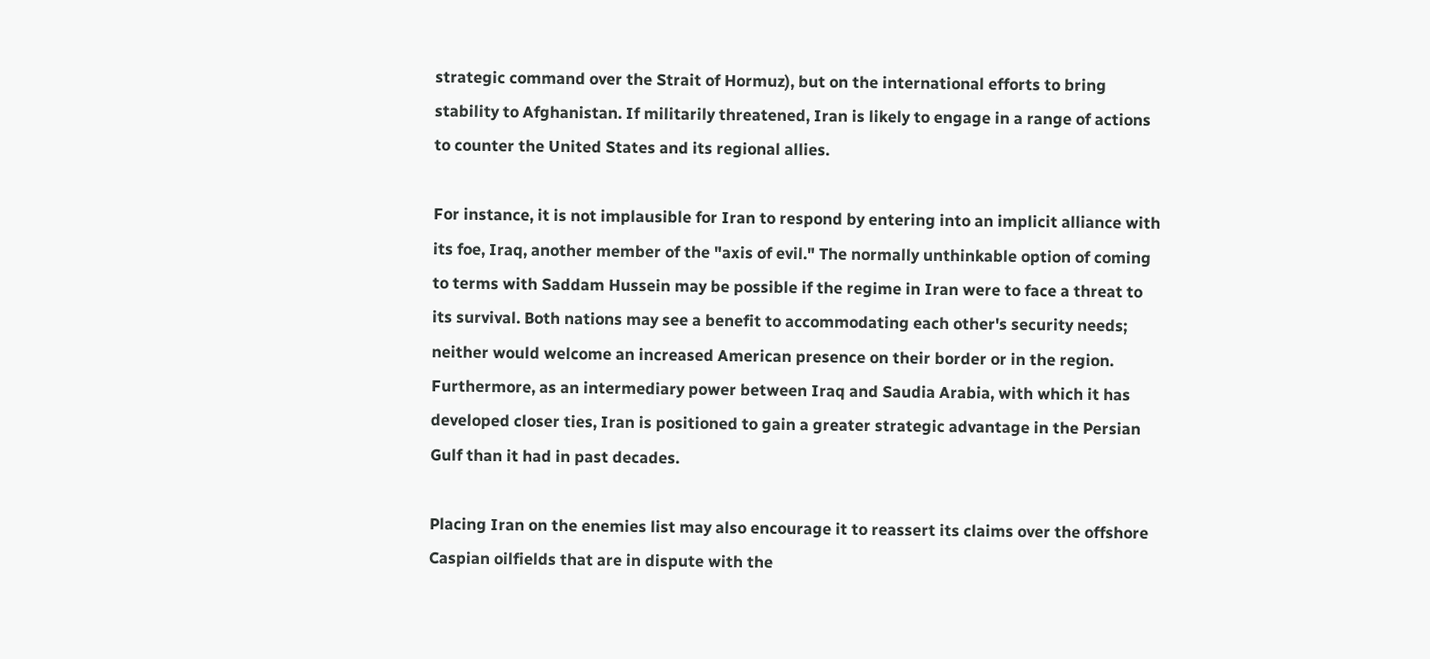strategic command over the Strait of Hormuz), but on the international efforts to bring stability to Afghanistan. If militarily threatened, Iran is likely to engage in a range of actions to counter the United States and its regional allies.

For instance, it is not implausible for Iran to respond by entering into an implicit alliance with its foe, Iraq, another member of the "axis of evil." The normally unthinkable option of coming to terms with Saddam Hussein may be possible if the regime in Iran were to face a threat to its survival. Both nations may see a benefit to accommodating each other's security needs; neither would welcome an increased American presence on their border or in the region. Furthermore, as an intermediary power between Iraq and Saudia Arabia, with which it has developed closer ties, Iran is positioned to gain a greater strategic advantage in the Persian Gulf than it had in past decades.

Placing Iran on the enemies list may also encourage it to reassert its claims over the offshore Caspian oilfields that are in dispute with the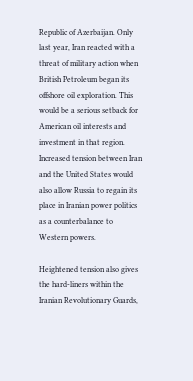Republic of Azerbaijan. Only last year, Iran reacted with a threat of military action when British Petroleum began its offshore oil exploration. This would be a serious setback for American oil interests and investment in that region. Increased tension between Iran and the United States would also allow Russia to regain its place in Iranian power politics as a counterbalance to Western powers.

Heightened tension also gives the hard-liners within the Iranian Revolutionary Guards,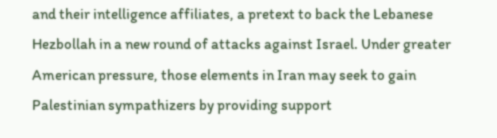and their intelligence affiliates, a pretext to back the Lebanese Hezbollah in a new round of attacks against Israel. Under greater American pressure, those elements in Iran may seek to gain Palestinian sympathizers by providing support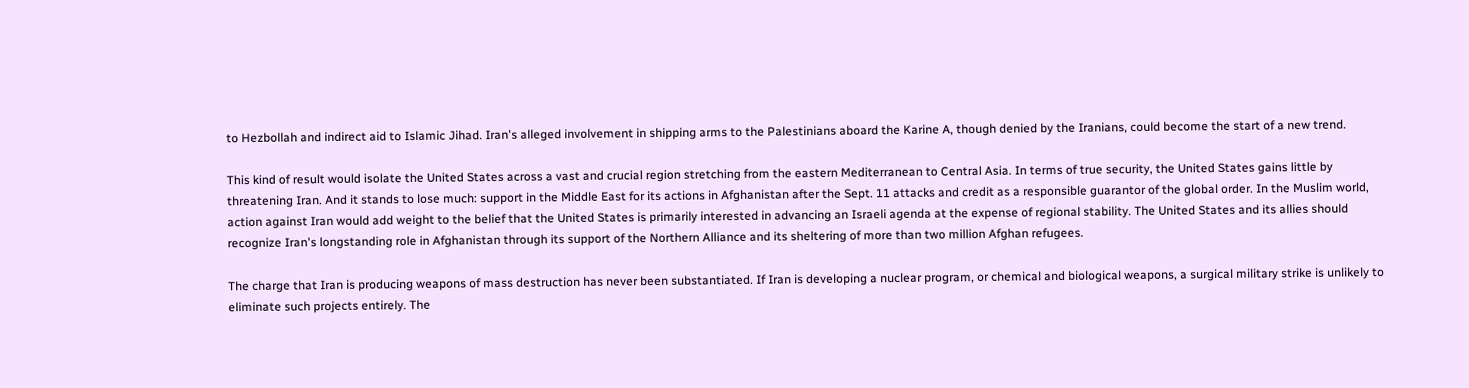to Hezbollah and indirect aid to Islamic Jihad. Iran's alleged involvement in shipping arms to the Palestinians aboard the Karine A, though denied by the Iranians, could become the start of a new trend.

This kind of result would isolate the United States across a vast and crucial region stretching from the eastern Mediterranean to Central Asia. In terms of true security, the United States gains little by threatening Iran. And it stands to lose much: support in the Middle East for its actions in Afghanistan after the Sept. 11 attacks and credit as a responsible guarantor of the global order. In the Muslim world, action against Iran would add weight to the belief that the United States is primarily interested in advancing an Israeli agenda at the expense of regional stability. The United States and its allies should recognize Iran's longstanding role in Afghanistan through its support of the Northern Alliance and its sheltering of more than two million Afghan refugees.

The charge that Iran is producing weapons of mass destruction has never been substantiated. If Iran is developing a nuclear program, or chemical and biological weapons, a surgical military strike is unlikely to eliminate such projects entirely. The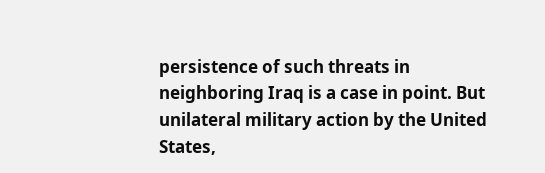persistence of such threats in neighboring Iraq is a case in point. But unilateral military action by the United States,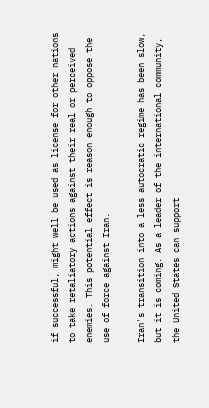if successful, might well be used as license for other nations to take retaliatory actions against their real or perceived enemies. This potential effect is reason enough to oppose the use of force against Iran.

Iran's transition into a less autocratic regime has been slow, but it is coming. As a leader of the international community, the United States can support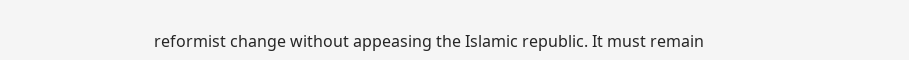reformist change without appeasing the Islamic republic. It must remain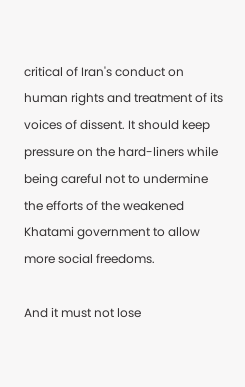critical of Iran's conduct on human rights and treatment of its voices of dissent. It should keep pressure on the hard-liners while being careful not to undermine the efforts of the weakened Khatami government to allow more social freedoms.

And it must not lose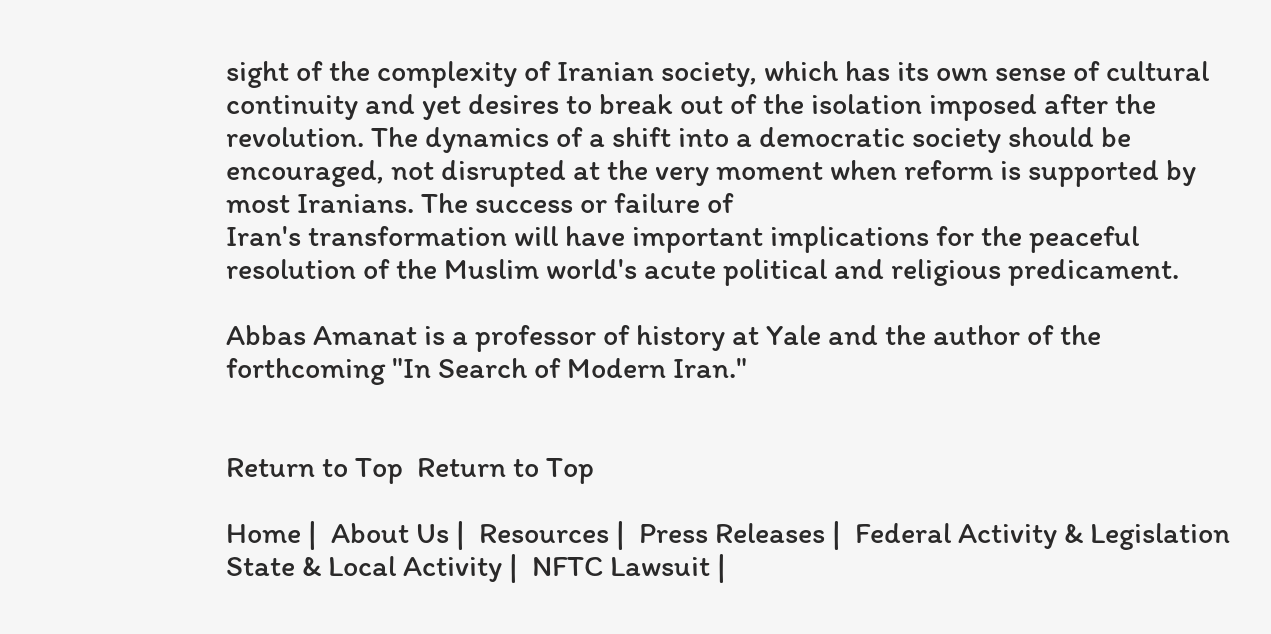sight of the complexity of Iranian society, which has its own sense of cultural continuity and yet desires to break out of the isolation imposed after the revolution. The dynamics of a shift into a democratic society should be encouraged, not disrupted at the very moment when reform is supported by most Iranians. The success or failure of
Iran's transformation will have important implications for the peaceful resolution of the Muslim world's acute political and religious predicament.

Abbas Amanat is a professor of history at Yale and the author of the forthcoming "In Search of Modern Iran."


Return to Top  Return to Top

Home |  About Us |  Resources |  Press Releases |  Federal Activity & Legislation
State & Local Activity |  NFTC Lawsuit |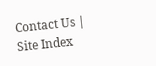Contact Us |  Site Index